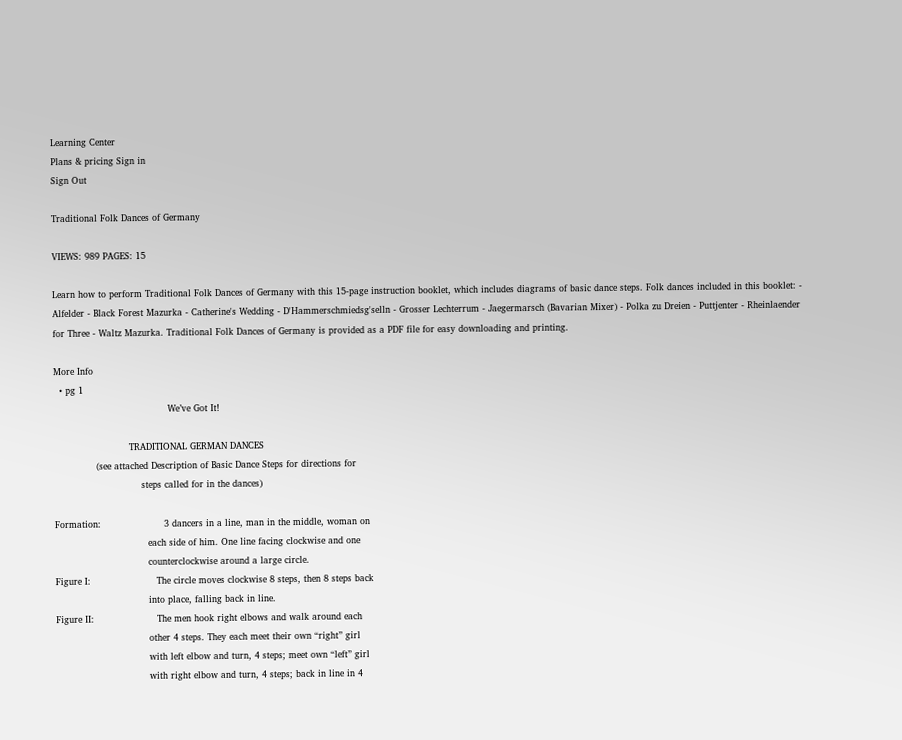Learning Center
Plans & pricing Sign in
Sign Out

Traditional Folk Dances of Germany

VIEWS: 989 PAGES: 15

Learn how to perform Traditional Folk Dances of Germany with this 15-page instruction booklet, which includes diagrams of basic dance steps. Folk dances included in this booklet: - Alfelder - Black Forest Mazurka - Catherine's Wedding - D'Hammerschmiedsg'selln - Grosser Lechterrum - Jaegermarsch (Bavarian Mixer) - Polka zu Dreien - Puttjenter - Rheinlaender for Three - Waltz Mazurka. Traditional Folk Dances of Germany is provided as a PDF file for easy downloading and printing.

More Info
  • pg 1
                                      We’ve Got It!

                         TRADITIONAL GERMAN DANCES
              (see attached Description of Basic Dance Steps for directions for
                             steps called for in the dances)

Formation:                     3 dancers in a line, man in the middle, woman on
                               each side of him. One line facing clockwise and one
                               counterclockwise around a large circle.
Figure I:                      The circle moves clockwise 8 steps, then 8 steps back
                               into place, falling back in line.
Figure II:                     The men hook right elbows and walk around each
                               other 4 steps. They each meet their own “right” girl
                               with left elbow and turn, 4 steps; meet own “left” girl
                               with right elbow and turn, 4 steps; back in line in 4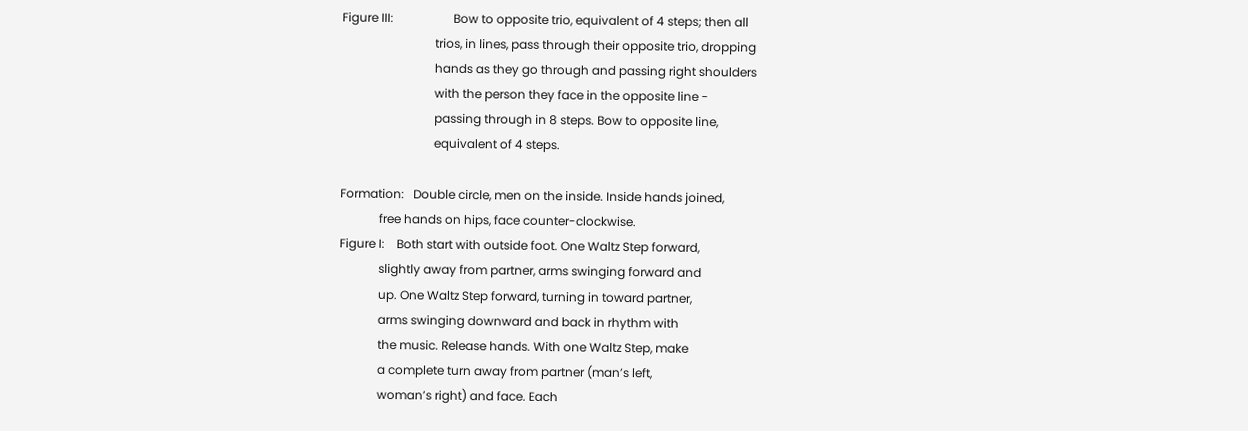Figure III:                    Bow to opposite trio, equivalent of 4 steps; then all
                               trios, in lines, pass through their opposite trio, dropping
                               hands as they go through and passing right shoulders
                               with the person they face in the opposite line -
                               passing through in 8 steps. Bow to opposite line,
                               equivalent of 4 steps.

Formation:   Double circle, men on the inside. Inside hands joined,
             free hands on hips, face counter-clockwise.
Figure I:    Both start with outside foot. One Waltz Step forward,
             slightly away from partner, arms swinging forward and
             up. One Waltz Step forward, turning in toward partner,
             arms swinging downward and back in rhythm with
             the music. Release hands. With one Waltz Step, make
             a complete turn away from partner (man’s left,
             woman’s right) and face. Each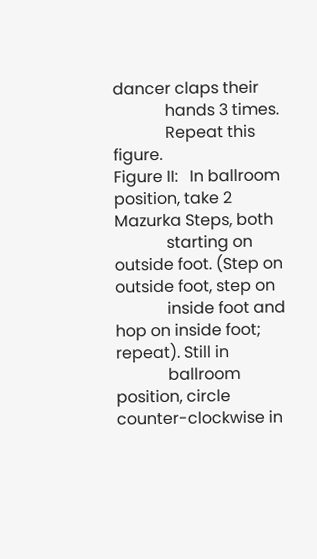dancer claps their
             hands 3 times.
             Repeat this figure.
Figure II:   In ballroom position, take 2 Mazurka Steps, both
             starting on outside foot. (Step on outside foot, step on
             inside foot and hop on inside foot; repeat). Still in
             ballroom position, circle counter-clockwise in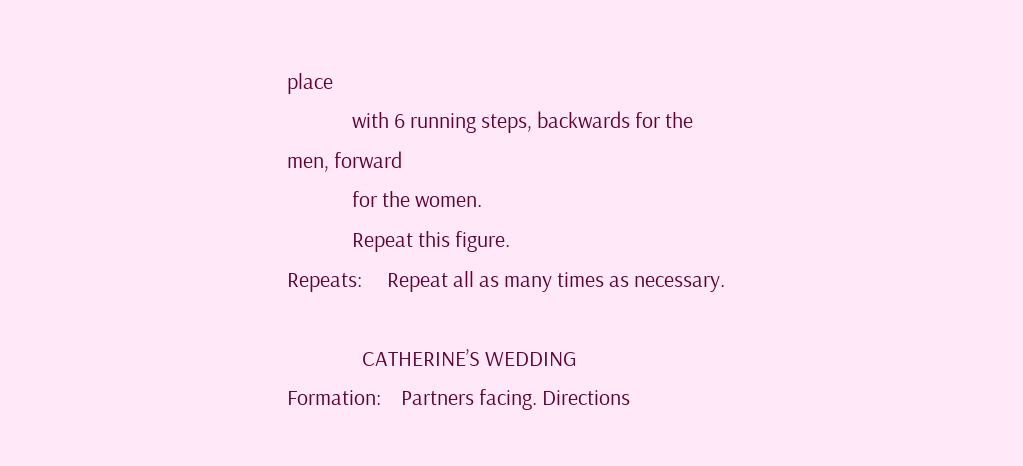place
             with 6 running steps, backwards for the men, forward
             for the women.
             Repeat this figure.
Repeats:     Repeat all as many times as necessary.

               CATHERINE’S WEDDING
Formation:    Partners facing. Directions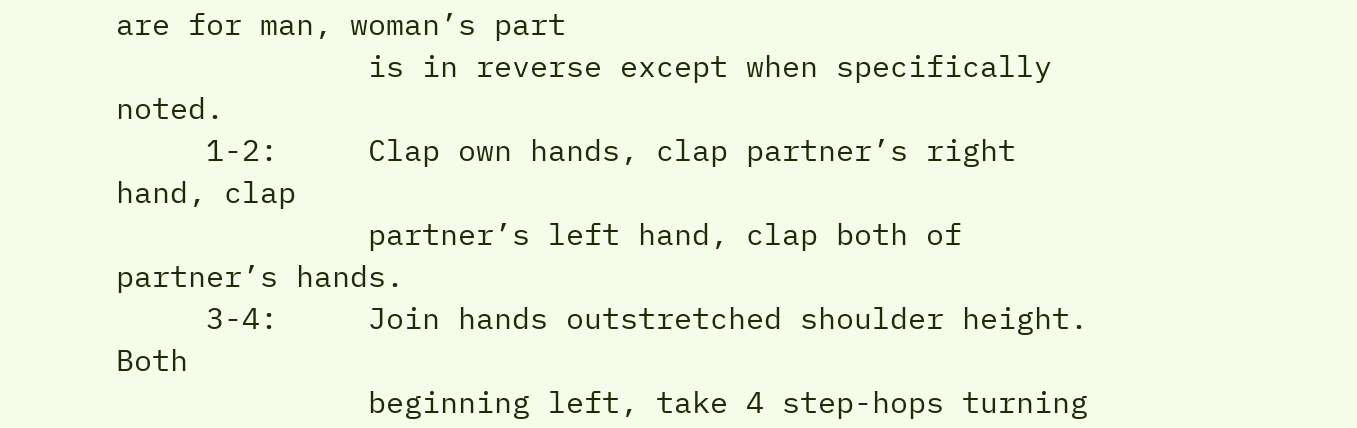are for man, woman’s part
              is in reverse except when specifically noted.
     1-2:     Clap own hands, clap partner’s right hand, clap
              partner’s left hand, clap both of partner’s hands.
     3-4:     Join hands outstretched shoulder height. Both
              beginning left, take 4 step-hops turning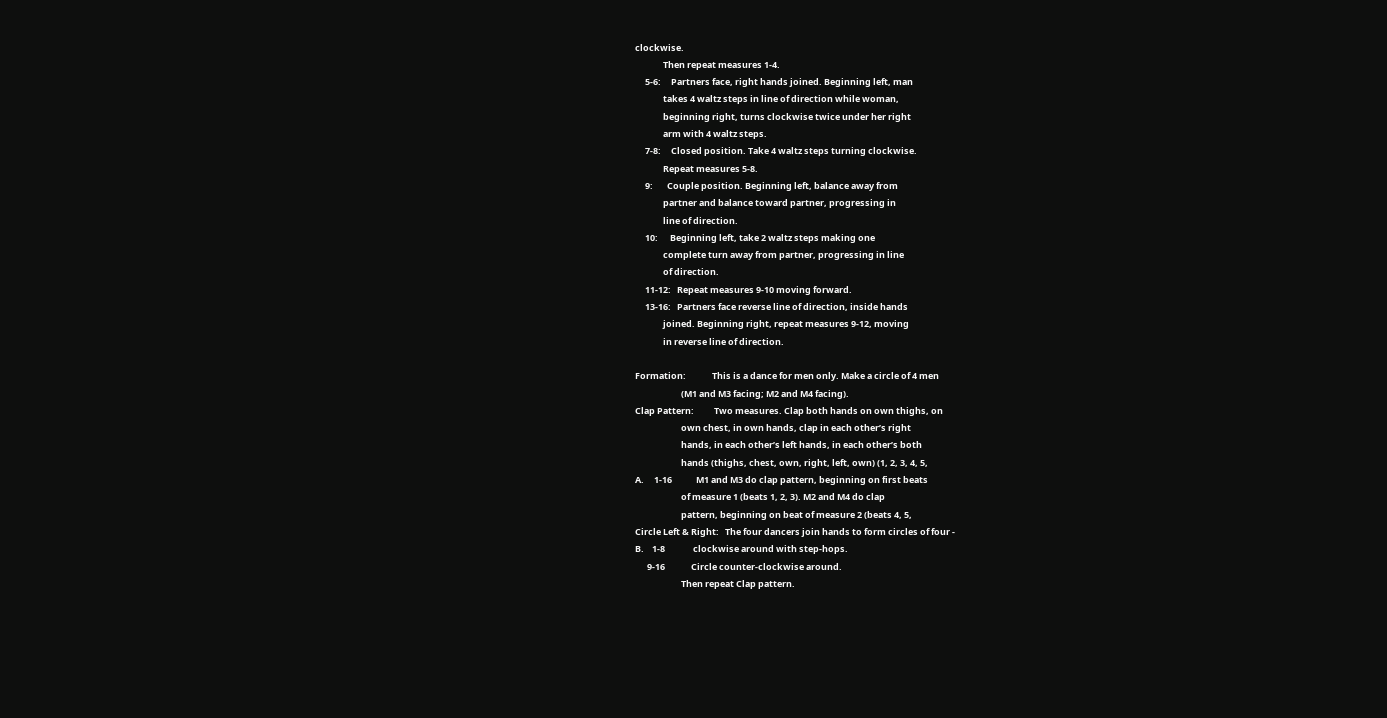clockwise.
              Then repeat measures 1-4.
     5-6:     Partners face, right hands joined. Beginning left, man
              takes 4 waltz steps in line of direction while woman,
              beginning right, turns clockwise twice under her right
              arm with 4 waltz steps.
     7-8:     Closed position. Take 4 waltz steps turning clockwise.
              Repeat measures 5-8.
     9:       Couple position. Beginning left, balance away from
              partner and balance toward partner, progressing in
              line of direction.
     10:      Beginning left, take 2 waltz steps making one
              complete turn away from partner, progressing in line
              of direction.
     11-12:   Repeat measures 9-10 moving forward.
     13-16:   Partners face reverse line of direction, inside hands
              joined. Beginning right, repeat measures 9-12, moving
              in reverse line of direction.

Formation:             This is a dance for men only. Make a circle of 4 men
                       (M1 and M3 facing; M2 and M4 facing).
Clap Pattern:          Two measures. Clap both hands on own thighs, on
                       own chest, in own hands, clap in each other’s right
                       hands, in each other’s left hands, in each other’s both
                       hands (thighs, chest, own, right, left, own) (1, 2, 3, 4, 5,
A.     1-16            M1 and M3 do clap pattern, beginning on first beats
                       of measure 1 (beats 1, 2, 3). M2 and M4 do clap
                       pattern, beginning on beat of measure 2 (beats 4, 5,
Circle Left & Right:   The four dancers join hands to form circles of four -
B.    1-8              clockwise around with step-hops.
      9-16             Circle counter-clockwise around.
                       Then repeat Clap pattern.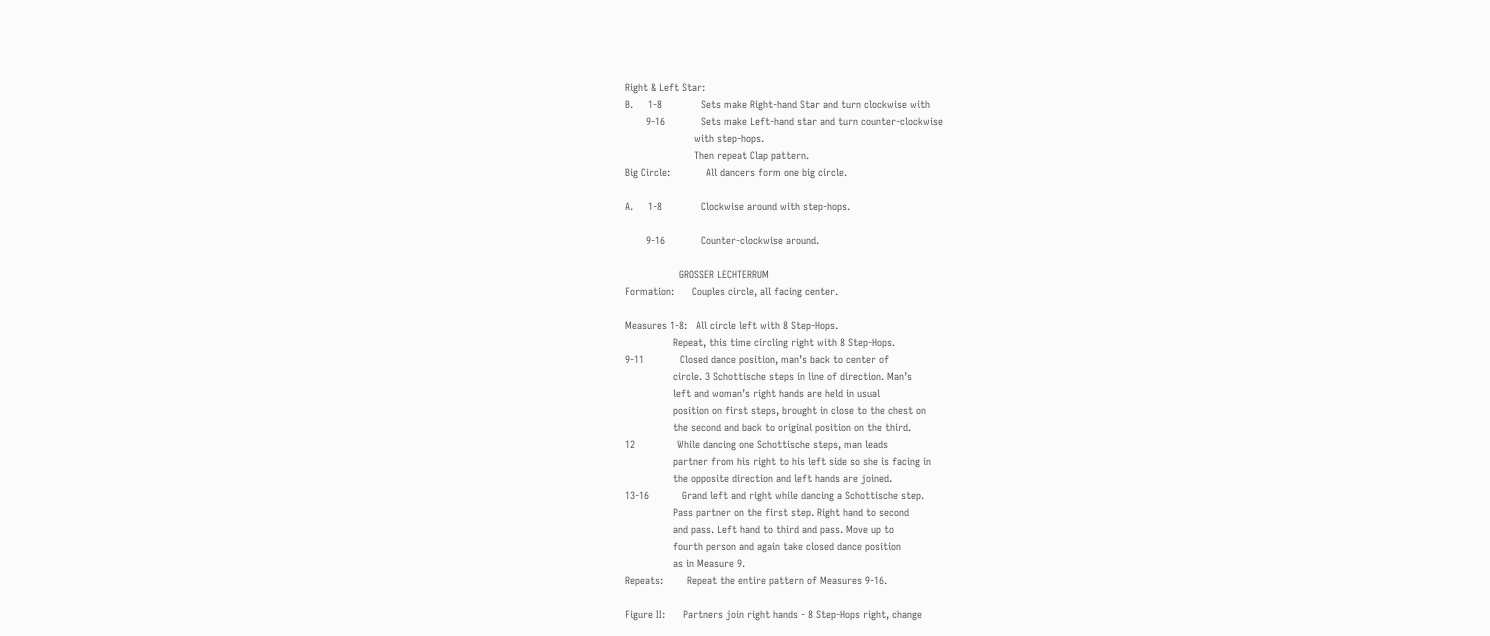Right & Left Star:
B.     1-8             Sets make Right-hand Star and turn clockwise with
       9-16            Sets make Left-hand star and turn counter-clockwise
                       with step-hops.
                       Then repeat Clap pattern.
Big Circle:            All dancers form one big circle.

A.     1-8             Clockwise around with step-hops.

       9-16            Counter-clockwise around.

                  GROSSER LECHTERRUM
Formation:      Couples circle, all facing center.

Measures 1-8:   All circle left with 8 Step-Hops.
                Repeat, this time circling right with 8 Step-Hops.
9-11            Closed dance position, man’s back to center of
                circle. 3 Schottische steps in line of direction. Man’s
                left and woman’s right hands are held in usual
                position on first steps, brought in close to the chest on
                the second and back to original position on the third.
12              While dancing one Schottische steps, man leads
                partner from his right to his left side so she is facing in
                the opposite direction and left hands are joined.
13-16           Grand left and right while dancing a Schottische step.
                Pass partner on the first step. Right hand to second
                and pass. Left hand to third and pass. Move up to
                fourth person and again take closed dance position
                as in Measure 9.
Repeats:        Repeat the entire pattern of Measures 9-16.

Figure II:      Partners join right hands - 8 Step-Hops right, change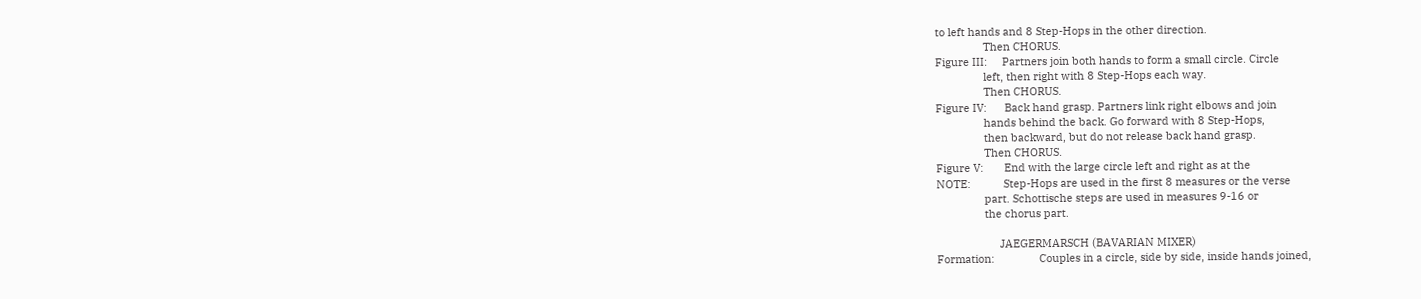to left hands and 8 Step-Hops in the other direction.
                Then CHORUS.
Figure III:     Partners join both hands to form a small circle. Circle
                left, then right with 8 Step-Hops each way.
                Then CHORUS.
Figure IV:      Back hand grasp. Partners link right elbows and join
                hands behind the back. Go forward with 8 Step-Hops,
                then backward, but do not release back hand grasp.
                Then CHORUS.
Figure V:       End with the large circle left and right as at the
NOTE:           Step-Hops are used in the first 8 measures or the verse
                part. Schottische steps are used in measures 9-16 or
                the chorus part.

                     JAEGERMARSCH (BAVARIAN MIXER)
Formation:               Couples in a circle, side by side, inside hands joined,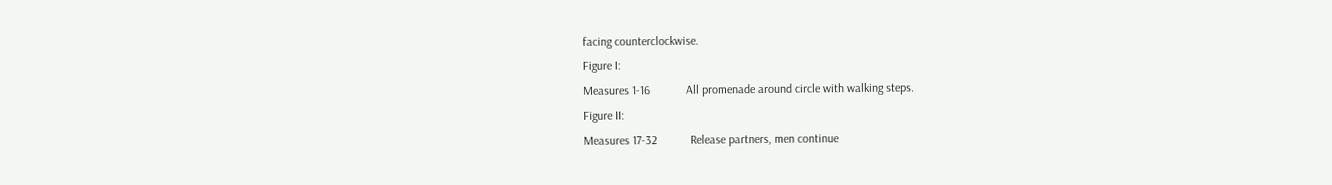facing counterclockwise.
Figure I:
Measures 1-16            All promenade around circle with walking steps.
Figure II:
Measures 17-32           Release partners, men continue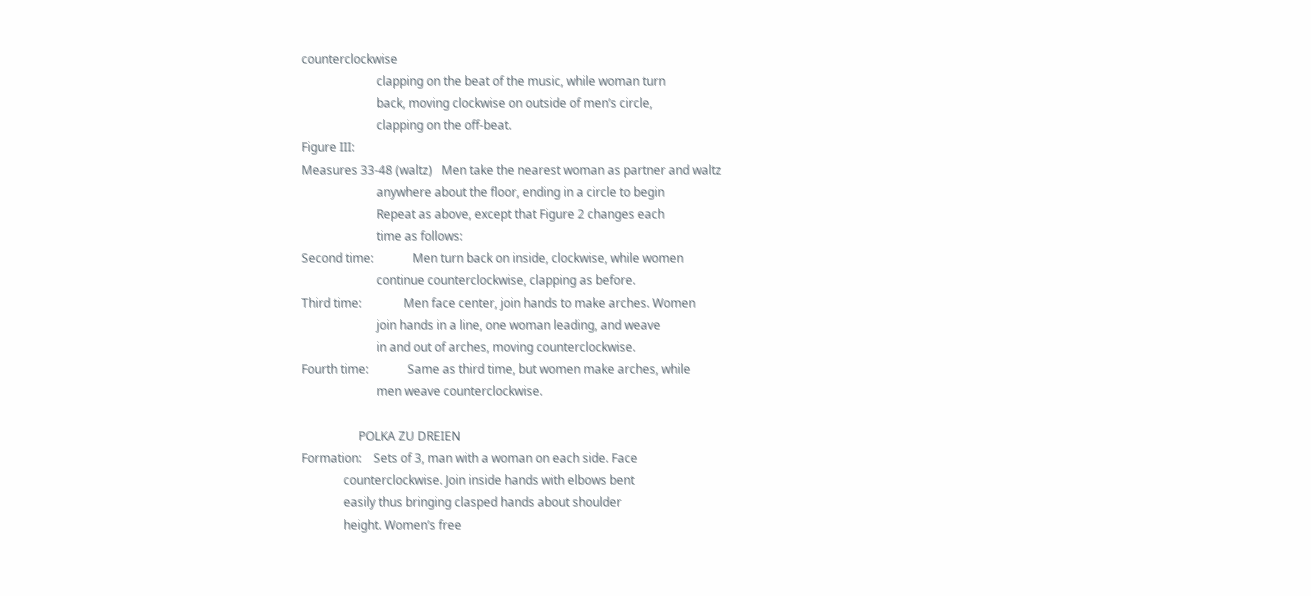counterclockwise
                         clapping on the beat of the music, while woman turn
                         back, moving clockwise on outside of men’s circle,
                         clapping on the off-beat.
Figure III:
Measures 33-48 (waltz)   Men take the nearest woman as partner and waltz
                         anywhere about the floor, ending in a circle to begin
                         Repeat as above, except that Figure 2 changes each
                         time as follows:
Second time:             Men turn back on inside, clockwise, while women
                         continue counterclockwise, clapping as before.
Third time:              Men face center, join hands to make arches. Women
                         join hands in a line, one woman leading, and weave
                         in and out of arches, moving counterclockwise.
Fourth time:             Same as third time, but women make arches, while
                         men weave counterclockwise.

                   POLKA ZU DREIEN
Formation:    Sets of 3, man with a woman on each side. Face
              counterclockwise. Join inside hands with elbows bent
              easily thus bringing clasped hands about shoulder
              height. Women’s free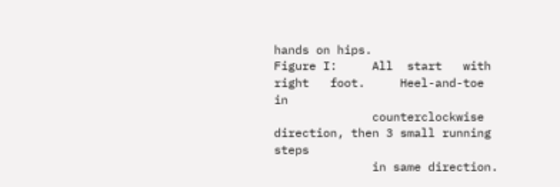hands on hips.
Figure I:     All  start   with    right   foot.     Heel-and-toe    in
              counterclockwise direction, then 3 small running steps
              in same direction.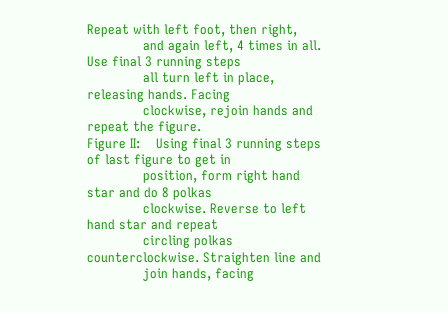Repeat with left foot, then right,
              and again left, 4 times in all. Use final 3 running steps
              all turn left in place, releasing hands. Facing
              clockwise, rejoin hands and repeat the figure.
Figure II:    Using final 3 running steps of last figure to get in
              position, form right hand star and do 8 polkas
              clockwise. Reverse to left hand star and repeat
              circling polkas counterclockwise. Straighten line and
              join hands, facing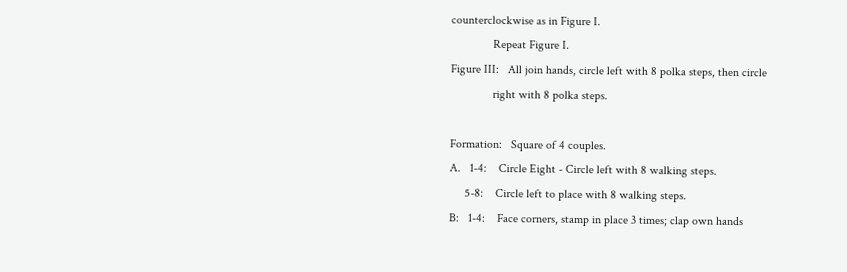counterclockwise as in Figure I.
              Repeat Figure I.
Figure III:   All join hands, circle left with 8 polka steps, then circle
              right with 8 polka steps.

Formation:   Square of 4 couples.
A.   1-4:    Circle Eight - Circle left with 8 walking steps.
     5-8:    Circle left to place with 8 walking steps.
B:   1-4:    Face corners, stamp in place 3 times; clap own hands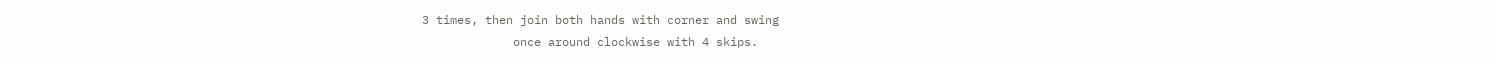3 times, then join both hands with corner and swing
             once around clockwise with 4 skips.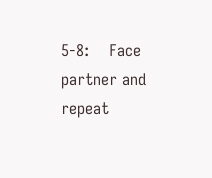5-8:    Face partner and repeat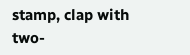stamp, clap with two-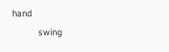hand
             swing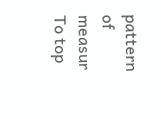pattern of measur
To top